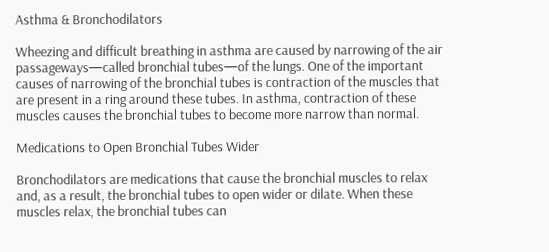Asthma & Bronchodilators

Wheezing and difficult breathing in asthma are caused by narrowing of the air passageways—called bronchial tubes—of the lungs. One of the important causes of narrowing of the bronchial tubes is contraction of the muscles that are present in a ring around these tubes. In asthma, contraction of these muscles causes the bronchial tubes to become more narrow than normal.

Medications to Open Bronchial Tubes Wider

Bronchodilators are medications that cause the bronchial muscles to relax and, as a result, the bronchial tubes to open wider or dilate. When these muscles relax, the bronchial tubes can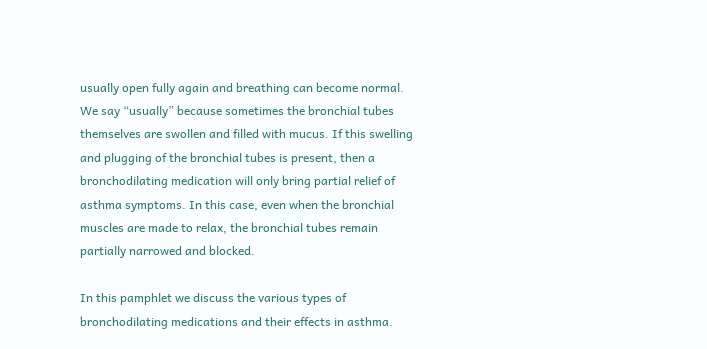usually open fully again and breathing can become normal. We say “usually” because sometimes the bronchial tubes themselves are swollen and filled with mucus. If this swelling and plugging of the bronchial tubes is present, then a bronchodilating medication will only bring partial relief of asthma symptoms. In this case, even when the bronchial muscles are made to relax, the bronchial tubes remain partially narrowed and blocked.

In this pamphlet we discuss the various types of bronchodilating medications and their effects in asthma.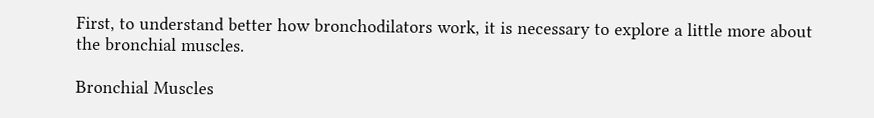First, to understand better how bronchodilators work, it is necessary to explore a little more about the bronchial muscles.

Bronchial Muscles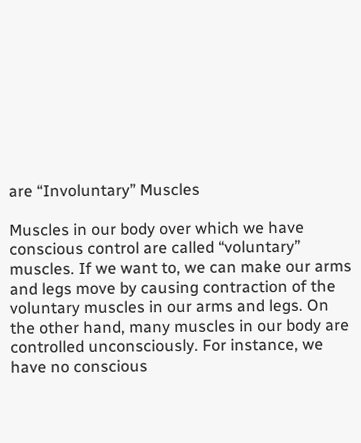are “Involuntary” Muscles

Muscles in our body over which we have conscious control are called “voluntary” muscles. If we want to, we can make our arms and legs move by causing contraction of the voluntary muscles in our arms and legs. On the other hand, many muscles in our body are controlled unconsciously. For instance, we have no conscious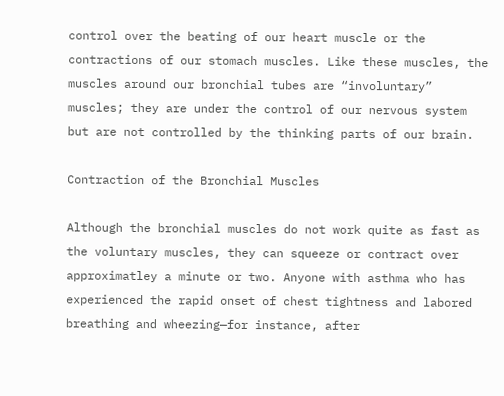control over the beating of our heart muscle or the contractions of our stomach muscles. Like these muscles, the muscles around our bronchial tubes are “involuntary” muscles; they are under the control of our nervous system but are not controlled by the thinking parts of our brain.

Contraction of the Bronchial Muscles

Although the bronchial muscles do not work quite as fast as the voluntary muscles, they can squeeze or contract over approximatley a minute or two. Anyone with asthma who has experienced the rapid onset of chest tightness and labored breathing and wheezing—for instance, after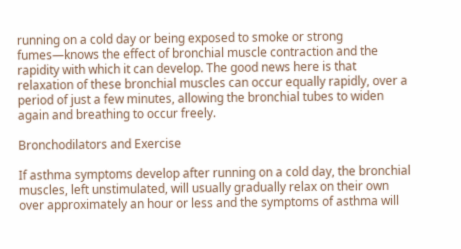running on a cold day or being exposed to smoke or strong fumes—knows the effect of bronchial muscle contraction and the rapidity with which it can develop. The good news here is that relaxation of these bronchial muscles can occur equally rapidly, over a period of just a few minutes, allowing the bronchial tubes to widen again and breathing to occur freely.

Bronchodilators and Exercise

If asthma symptoms develop after running on a cold day, the bronchial muscles, left unstimulated, will usually gradually relax on their own over approximately an hour or less and the symptoms of asthma will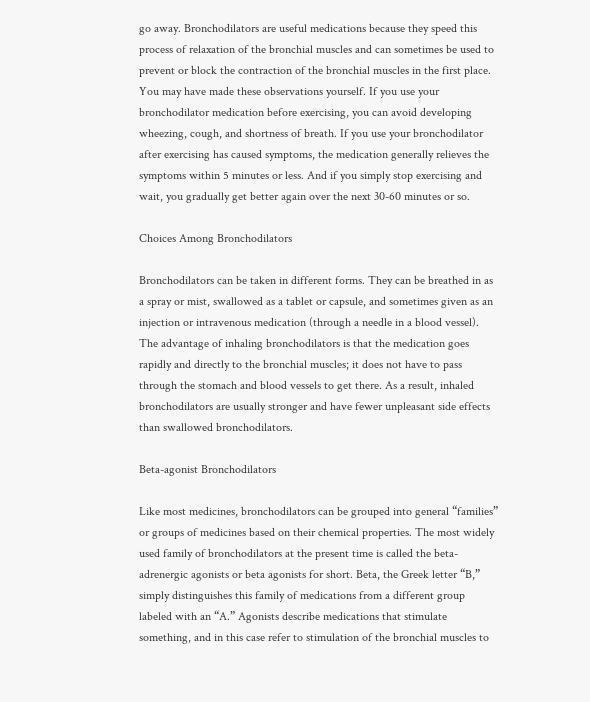go away. Bronchodilators are useful medications because they speed this process of relaxation of the bronchial muscles and can sometimes be used to prevent or block the contraction of the bronchial muscles in the first place. You may have made these observations yourself. If you use your bronchodilator medication before exercising, you can avoid developing wheezing, cough, and shortness of breath. If you use your bronchodilator after exercising has caused symptoms, the medication generally relieves the symptoms within 5 minutes or less. And if you simply stop exercising and wait, you gradually get better again over the next 30-60 minutes or so.

Choices Among Bronchodilators

Bronchodilators can be taken in different forms. They can be breathed in as a spray or mist, swallowed as a tablet or capsule, and sometimes given as an injection or intravenous medication (through a needle in a blood vessel). The advantage of inhaling bronchodilators is that the medication goes rapidly and directly to the bronchial muscles; it does not have to pass through the stomach and blood vessels to get there. As a result, inhaled bronchodilators are usually stronger and have fewer unpleasant side effects than swallowed bronchodilators.

Beta-agonist Bronchodilators

Like most medicines, bronchodilators can be grouped into general “families” or groups of medicines based on their chemical properties. The most widely used family of bronchodilators at the present time is called the beta-adrenergic agonists or beta agonists for short. Beta, the Greek letter “B,” simply distinguishes this family of medications from a different group labeled with an “A.” Agonists describe medications that stimulate something, and in this case refer to stimulation of the bronchial muscles to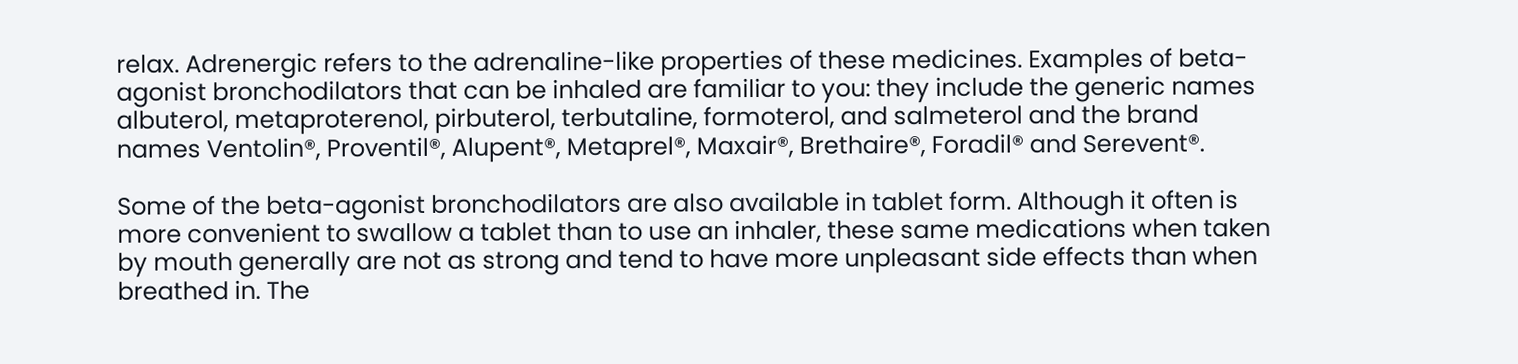relax. Adrenergic refers to the adrenaline-like properties of these medicines. Examples of beta-agonist bronchodilators that can be inhaled are familiar to you: they include the generic names albuterol, metaproterenol, pirbuterol, terbutaline, formoterol, and salmeterol and the brand names Ventolin®, Proventil®, Alupent®, Metaprel®, Maxair®, Brethaire®, Foradil® and Serevent®.

Some of the beta-agonist bronchodilators are also available in tablet form. Although it often is more convenient to swallow a tablet than to use an inhaler, these same medications when taken by mouth generally are not as strong and tend to have more unpleasant side effects than when breathed in. The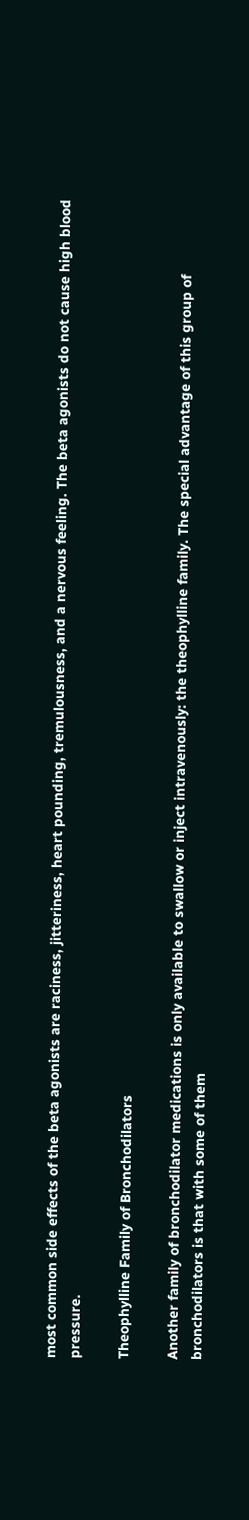most common side effects of the beta agonists are raciness, jitteriness, heart pounding, tremulousness, and a nervous feeling. The beta agonists do not cause high blood pressure.

Theophylline Family of Bronchodilators

Another family of bronchodilator medications is only available to swallow or inject intravenously: the theophylline family. The special advantage of this group of bronchodilators is that with some of them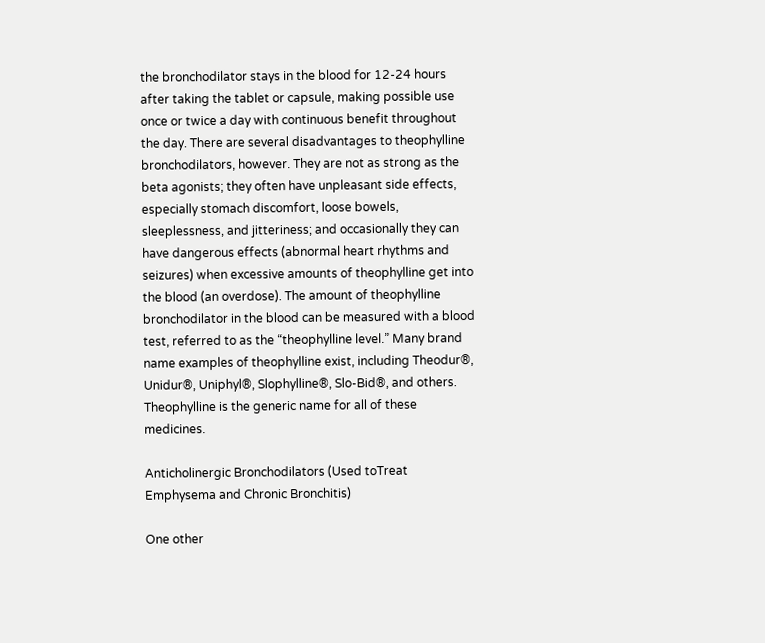the bronchodilator stays in the blood for 12-24 hours after taking the tablet or capsule, making possible use once or twice a day with continuous benefit throughout the day. There are several disadvantages to theophylline bronchodilators, however. They are not as strong as the beta agonists; they often have unpleasant side effects, especially stomach discomfort, loose bowels, sleeplessness, and jitteriness; and occasionally they can have dangerous effects (abnormal heart rhythms and seizures) when excessive amounts of theophylline get into the blood (an overdose). The amount of theophylline bronchodilator in the blood can be measured with a blood test, referred to as the “theophylline level.” Many brand name examples of theophylline exist, including Theodur®, Unidur®, Uniphyl®, Slophylline®, Slo-Bid®, and others. Theophylline is the generic name for all of these medicines.

Anticholinergic Bronchodilators (Used toTreat Emphysema and Chronic Bronchitis)

One other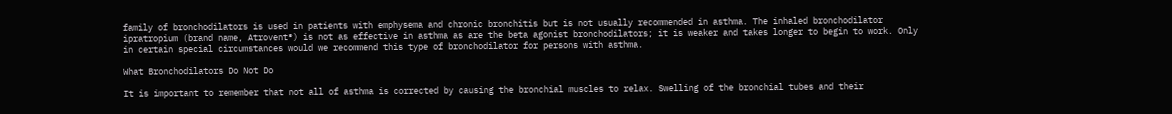family of bronchodilators is used in patients with emphysema and chronic bronchitis but is not usually recommended in asthma. The inhaled bronchodilator ipratropium (brand name, Atrovent®) is not as effective in asthma as are the beta agonist bronchodilators; it is weaker and takes longer to begin to work. Only in certain special circumstances would we recommend this type of bronchodilator for persons with asthma.

What Bronchodilators Do Not Do

It is important to remember that not all of asthma is corrected by causing the bronchial muscles to relax. Swelling of the bronchial tubes and their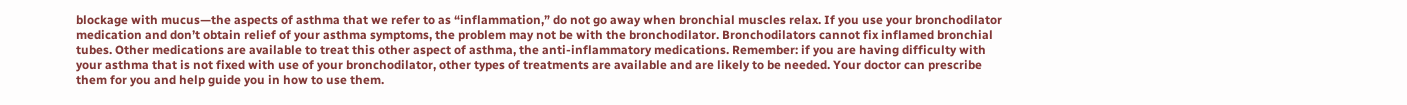blockage with mucus—the aspects of asthma that we refer to as “inflammation,” do not go away when bronchial muscles relax. If you use your bronchodilator medication and don’t obtain relief of your asthma symptoms, the problem may not be with the bronchodilator. Bronchodilators cannot fix inflamed bronchial tubes. Other medications are available to treat this other aspect of asthma, the anti-inflammatory medications. Remember: if you are having difficulty with your asthma that is not fixed with use of your bronchodilator, other types of treatments are available and are likely to be needed. Your doctor can prescribe them for you and help guide you in how to use them.